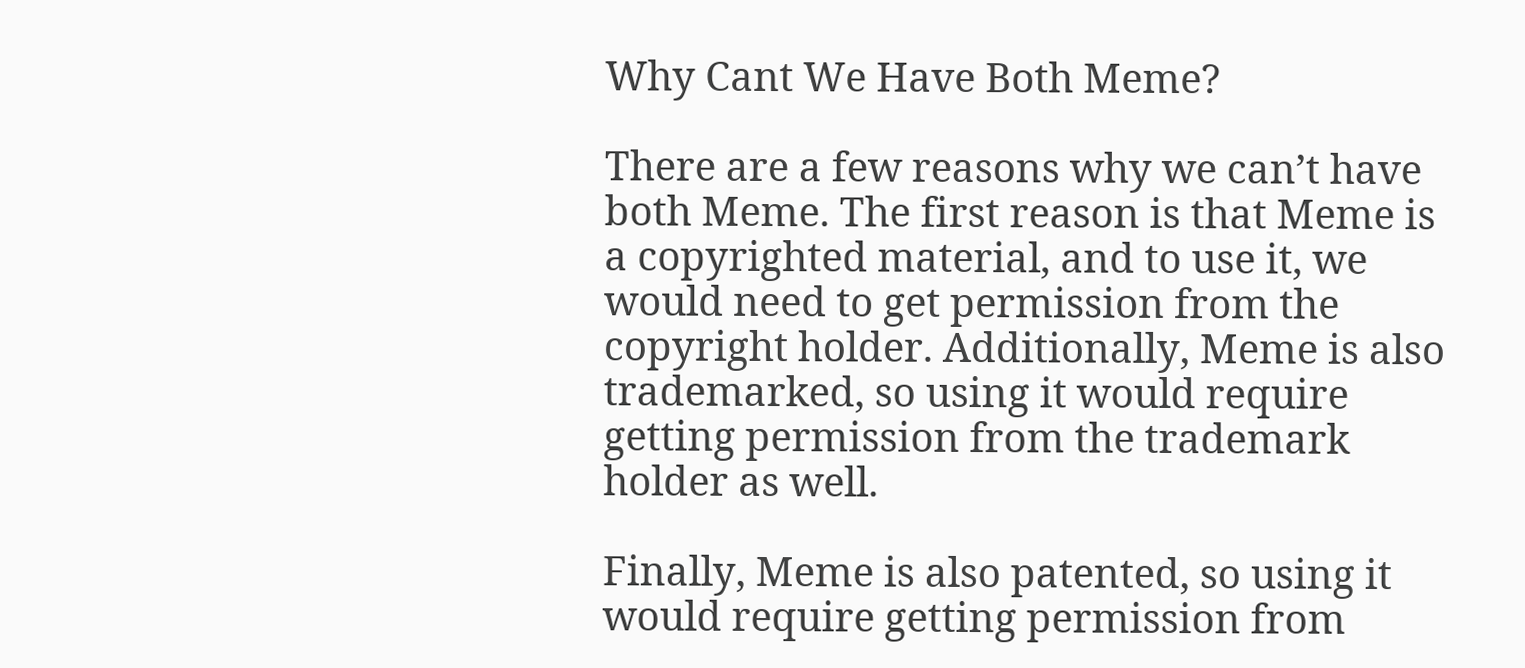Why Cant We Have Both Meme?

There are a few reasons why we can’t have both Meme. The first reason is that Meme is a copyrighted material, and to use it, we would need to get permission from the copyright holder. Additionally, Meme is also trademarked, so using it would require getting permission from the trademark holder as well.

Finally, Meme is also patented, so using it would require getting permission from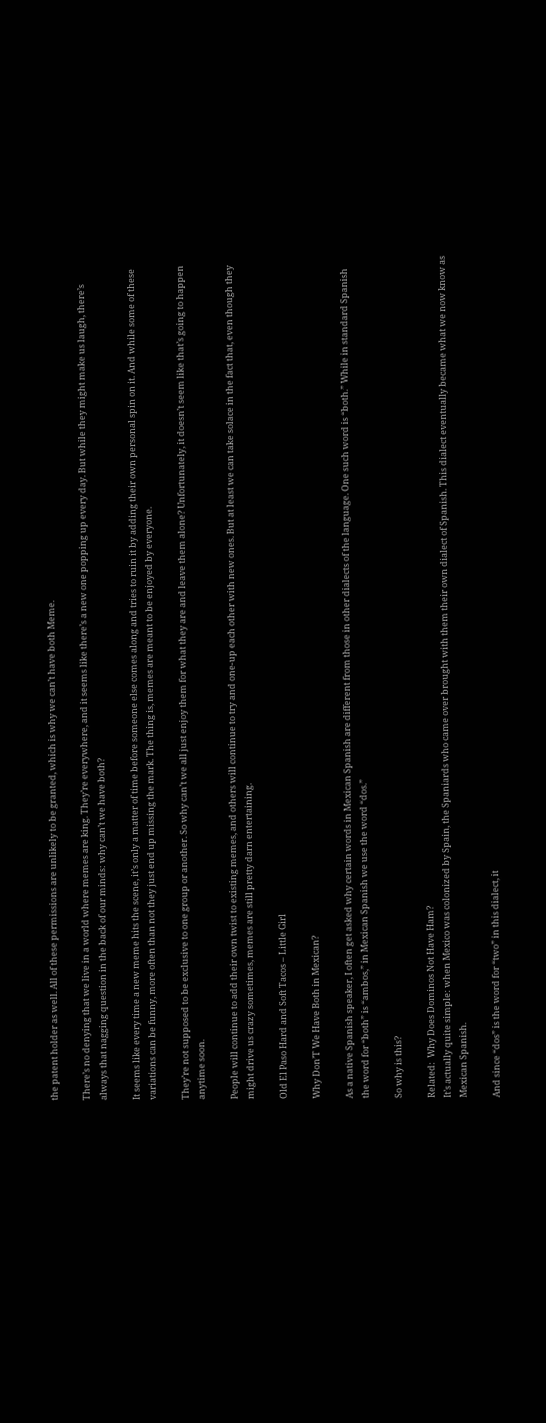the patent holder as well. All of these permissions are unlikely to be granted, which is why we can’t have both Meme.

There’s no denying that we live in a world where memes are king. They’re everywhere, and it seems like there’s a new one popping up every day. But while they might make us laugh, there’s always that nagging question in the back of our minds: why can’t we have both?

It seems like every time a new meme hits the scene, it’s only a matter of time before someone else comes along and tries to ruin it by adding their own personal spin on it. And while some of these variations can be funny, more often than not they just end up missing the mark. The thing is, memes are meant to be enjoyed by everyone.

They’re not supposed to be exclusive to one group or another. So why can’t we all just enjoy them for what they are and leave them alone? Unfortunately, it doesn’t seem like that’s going to happen anytime soon.

People will continue to add their own twist to existing memes, and others will continue to try and one-up each other with new ones. But at least we can take solace in the fact that, even though they might drive us crazy sometimes, memes are still pretty darn entertaining.

Old El Paso Hard and Soft Tacos – Little Girl

Why Don’T We Have Both in Mexican?

As a native Spanish speaker, I often get asked why certain words in Mexican Spanish are different from those in other dialects of the language. One such word is “both.” While in standard Spanish the word for “both” is “ambos,” in Mexican Spanish we use the word “dos.”

So why is this?

Related:  Why Does Dominos Not Have Ham?
It’s actually quite simple: when Mexico was colonized by Spain, the Spaniards who came over brought with them their own dialect of Spanish. This dialect eventually became what we now know as Mexican Spanish.

And since “dos” is the word for “two” in this dialect, it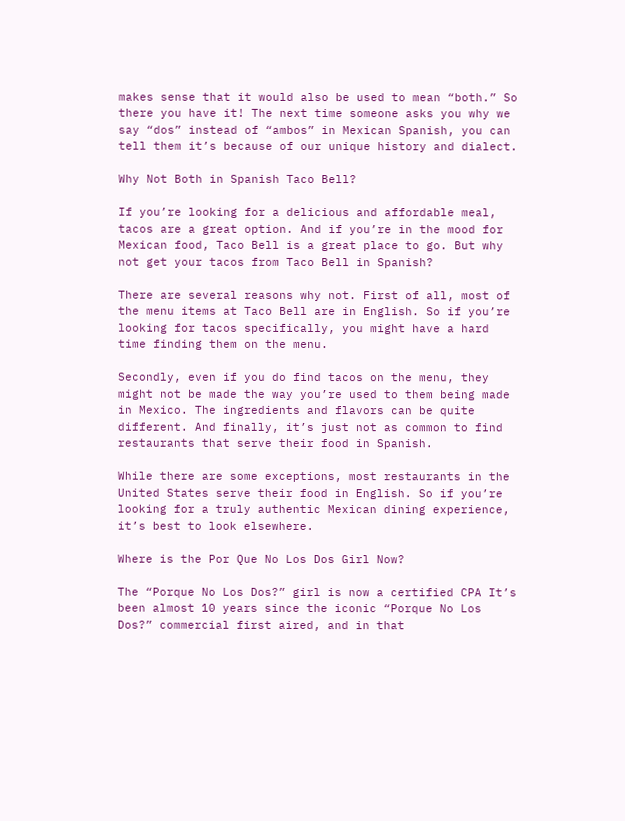makes sense that it would also be used to mean “both.” So there you have it! The next time someone asks you why we say “dos” instead of “ambos” in Mexican Spanish, you can tell them it’s because of our unique history and dialect.

Why Not Both in Spanish Taco Bell?

If you’re looking for a delicious and affordable meal, tacos are a great option. And if you’re in the mood for Mexican food, Taco Bell is a great place to go. But why not get your tacos from Taco Bell in Spanish?

There are several reasons why not. First of all, most of the menu items at Taco Bell are in English. So if you’re looking for tacos specifically, you might have a hard time finding them on the menu.

Secondly, even if you do find tacos on the menu, they might not be made the way you’re used to them being made in Mexico. The ingredients and flavors can be quite different. And finally, it’s just not as common to find restaurants that serve their food in Spanish.

While there are some exceptions, most restaurants in the United States serve their food in English. So if you’re looking for a truly authentic Mexican dining experience, it’s best to look elsewhere.

Where is the Por Que No Los Dos Girl Now?

The “Porque No Los Dos?” girl is now a certified CPA It’s been almost 10 years since the iconic “Porque No Los Dos?” commercial first aired, and in that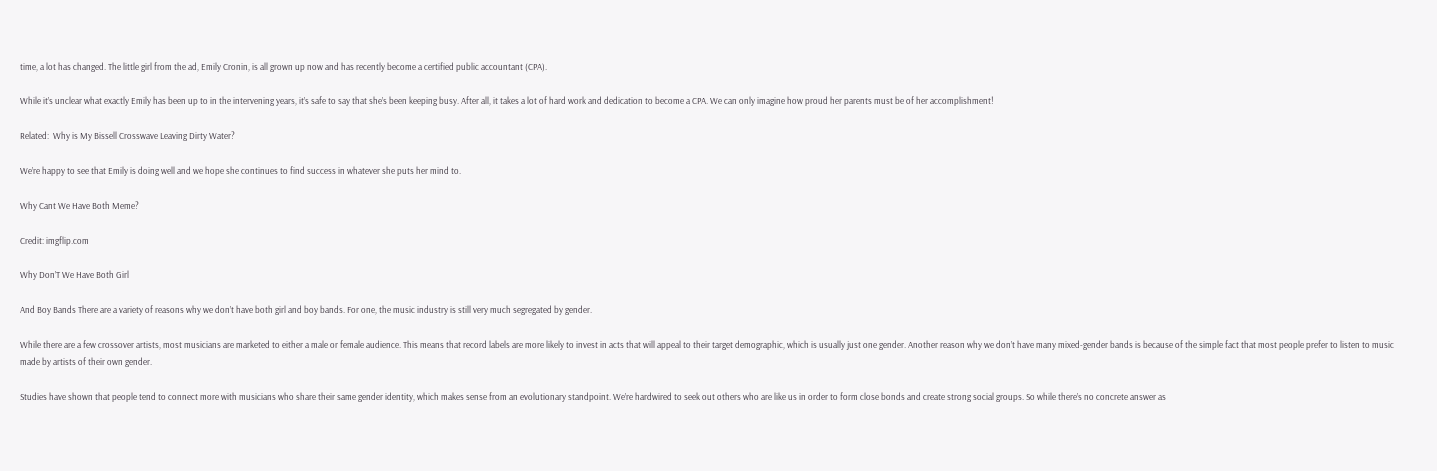time, a lot has changed. The little girl from the ad, Emily Cronin, is all grown up now and has recently become a certified public accountant (CPA).

While it’s unclear what exactly Emily has been up to in the intervening years, it’s safe to say that she’s been keeping busy. After all, it takes a lot of hard work and dedication to become a CPA. We can only imagine how proud her parents must be of her accomplishment!

Related:  Why is My Bissell Crosswave Leaving Dirty Water?

We’re happy to see that Emily is doing well and we hope she continues to find success in whatever she puts her mind to.

Why Cant We Have Both Meme?

Credit: imgflip.com

Why Don’T We Have Both Girl

And Boy Bands There are a variety of reasons why we don’t have both girl and boy bands. For one, the music industry is still very much segregated by gender.

While there are a few crossover artists, most musicians are marketed to either a male or female audience. This means that record labels are more likely to invest in acts that will appeal to their target demographic, which is usually just one gender. Another reason why we don’t have many mixed-gender bands is because of the simple fact that most people prefer to listen to music made by artists of their own gender.

Studies have shown that people tend to connect more with musicians who share their same gender identity, which makes sense from an evolutionary standpoint. We’re hardwired to seek out others who are like us in order to form close bonds and create strong social groups. So while there’s no concrete answer as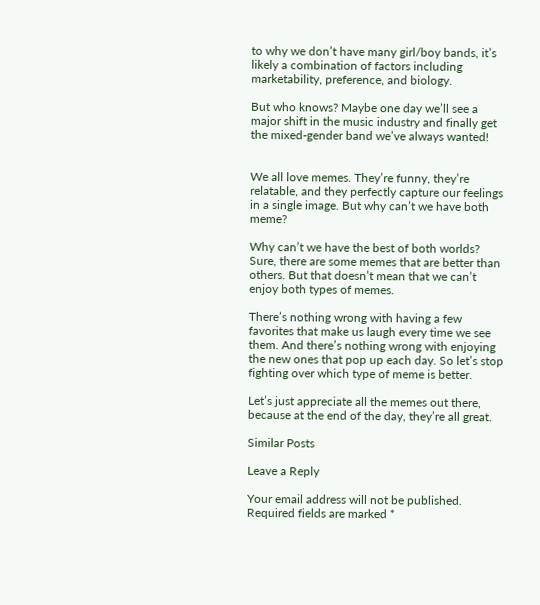to why we don’t have many girl/boy bands, it’s likely a combination of factors including marketability, preference, and biology.

But who knows? Maybe one day we’ll see a major shift in the music industry and finally get the mixed-gender band we’ve always wanted!


We all love memes. They’re funny, they’re relatable, and they perfectly capture our feelings in a single image. But why can’t we have both meme?

Why can’t we have the best of both worlds? Sure, there are some memes that are better than others. But that doesn’t mean that we can’t enjoy both types of memes.

There’s nothing wrong with having a few favorites that make us laugh every time we see them. And there’s nothing wrong with enjoying the new ones that pop up each day. So let’s stop fighting over which type of meme is better.

Let’s just appreciate all the memes out there, because at the end of the day, they’re all great.

Similar Posts

Leave a Reply

Your email address will not be published. Required fields are marked *